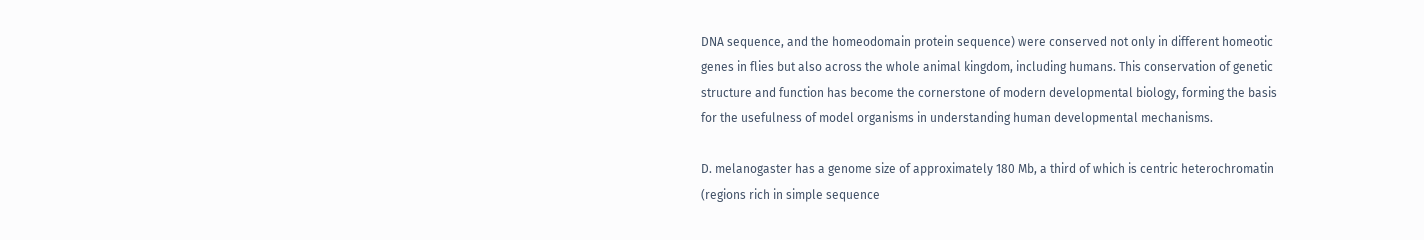DNA sequence, and the homeodomain protein sequence) were conserved not only in different homeotic genes in flies but also across the whole animal kingdom, including humans. This conservation of genetic structure and function has become the cornerstone of modern developmental biology, forming the basis for the usefulness of model organisms in understanding human developmental mechanisms.

D. melanogaster has a genome size of approximately 180 Mb, a third of which is centric heterochromatin (regions rich in simple sequence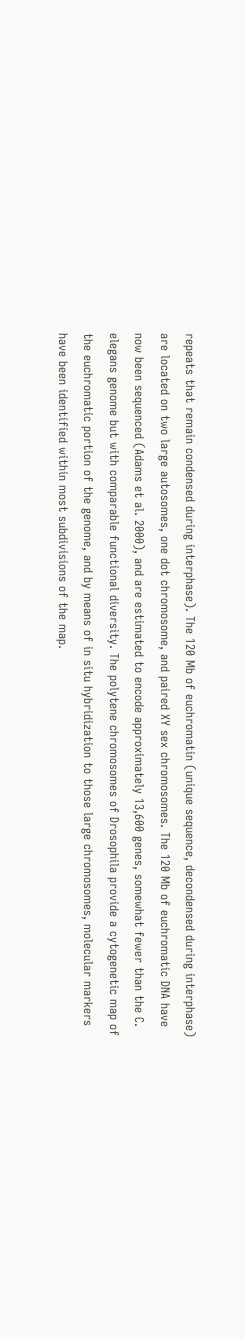repeats that remain condensed during interphase). The 120 Mb of euchromatin (unique sequence, decondensed during interphase) are located on two large autosomes, one dot chromosome, and paired XY sex chromosomes. The 120 Mb of euchromatic DNA have now been sequenced (Adams et al. 2000), and are estimated to encode approximately 13,600 genes, somewhat fewer than the C. elegans genome but with comparable functional diversity. The polytene chromosomes of Drosophila provide a cytogenetic map of the euchromatic portion of the genome, and by means of in situ hybridization to those large chromosomes, molecular markers have been identified within most subdivisions of the map.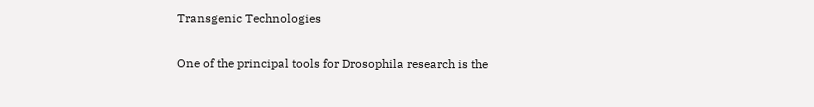Transgenic Technologies

One of the principal tools for Drosophila research is the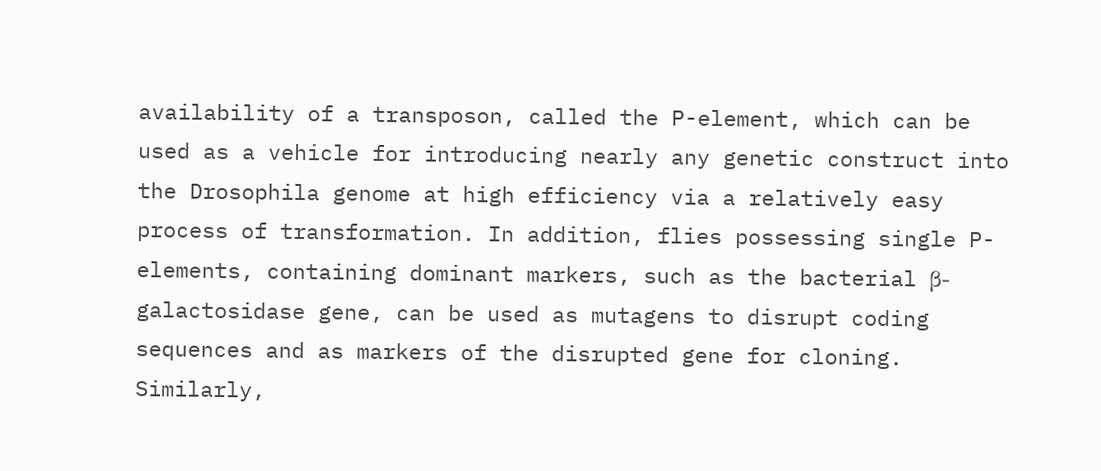availability of a transposon, called the P-element, which can be used as a vehicle for introducing nearly any genetic construct into the Drosophila genome at high efficiency via a relatively easy process of transformation. In addition, flies possessing single P-elements, containing dominant markers, such as the bacterial β-galactosidase gene, can be used as mutagens to disrupt coding sequences and as markers of the disrupted gene for cloning. Similarly,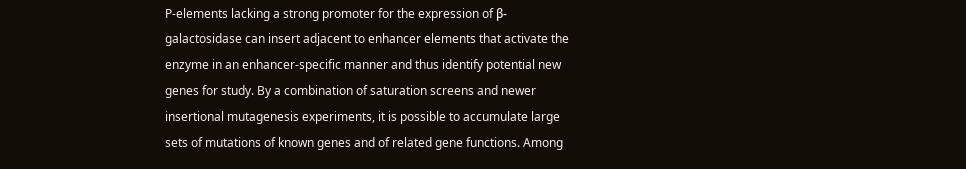P-elements lacking a strong promoter for the expression of β-galactosidase can insert adjacent to enhancer elements that activate the enzyme in an enhancer-specific manner and thus identify potential new genes for study. By a combination of saturation screens and newer insertional mutagenesis experiments, it is possible to accumulate large sets of mutations of known genes and of related gene functions. Among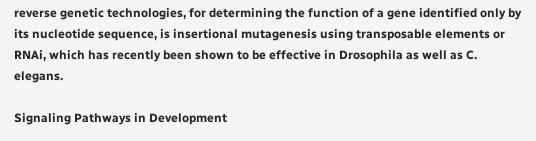reverse genetic technologies, for determining the function of a gene identified only by its nucleotide sequence, is insertional mutagenesis using transposable elements or RNAi, which has recently been shown to be effective in Drosophila as well as C. elegans.

Signaling Pathways in Development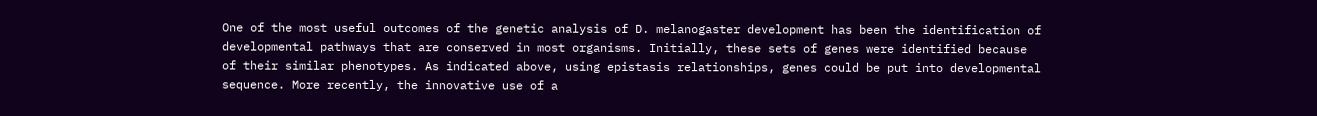One of the most useful outcomes of the genetic analysis of D. melanogaster development has been the identification of developmental pathways that are conserved in most organisms. Initially, these sets of genes were identified because of their similar phenotypes. As indicated above, using epistasis relationships, genes could be put into developmental sequence. More recently, the innovative use of a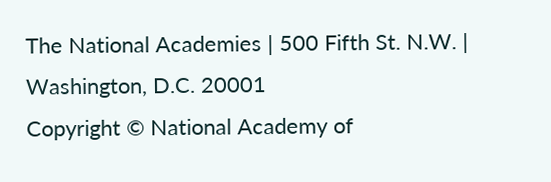The National Academies | 500 Fifth St. N.W. | Washington, D.C. 20001
Copyright © National Academy of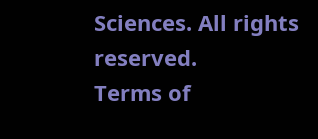Sciences. All rights reserved.
Terms of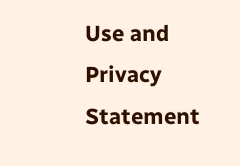Use and Privacy Statement